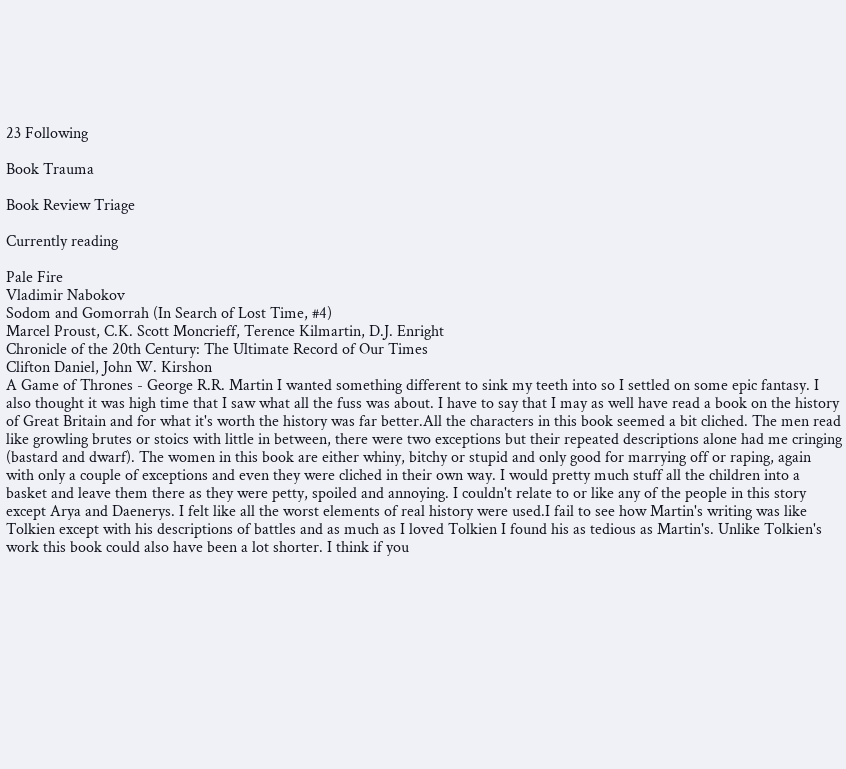23 Following

Book Trauma

Book Review Triage

Currently reading

Pale Fire
Vladimir Nabokov
Sodom and Gomorrah (In Search of Lost Time, #4)
Marcel Proust, C.K. Scott Moncrieff, Terence Kilmartin, D.J. Enright
Chronicle of the 20th Century: The Ultimate Record of Our Times
Clifton Daniel, John W. Kirshon
A Game of Thrones - George R.R. Martin I wanted something different to sink my teeth into so I settled on some epic fantasy. I also thought it was high time that I saw what all the fuss was about. I have to say that I may as well have read a book on the history of Great Britain and for what it's worth the history was far better.All the characters in this book seemed a bit cliched. The men read like growling brutes or stoics with little in between, there were two exceptions but their repeated descriptions alone had me cringing (bastard and dwarf). The women in this book are either whiny, bitchy or stupid and only good for marrying off or raping, again with only a couple of exceptions and even they were cliched in their own way. I would pretty much stuff all the children into a basket and leave them there as they were petty, spoiled and annoying. I couldn't relate to or like any of the people in this story except Arya and Daenerys. I felt like all the worst elements of real history were used.I fail to see how Martin's writing was like Tolkien except with his descriptions of battles and as much as I loved Tolkien I found his as tedious as Martin's. Unlike Tolkien's work this book could also have been a lot shorter. I think if you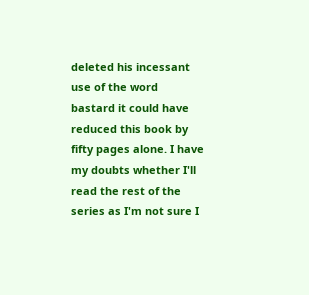deleted his incessant use of the word bastard it could have reduced this book by fifty pages alone. I have my doubts whether I'll read the rest of the series as I'm not sure I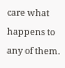care what happens to any of them.